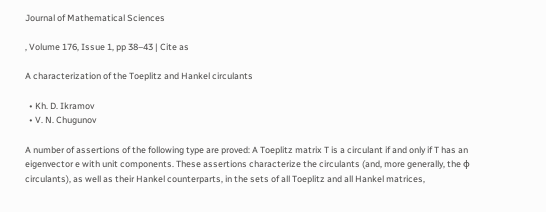Journal of Mathematical Sciences

, Volume 176, Issue 1, pp 38–43 | Cite as

A characterization of the Toeplitz and Hankel circulants

  • Kh. D. Ikramov
  • V. N. Chugunov

A number of assertions of the following type are proved: A Toeplitz matrix T is a circulant if and only if T has an eigenvector e with unit components. These assertions characterize the circulants (and, more generally, the ϕ circulants), as well as their Hankel counterparts, in the sets of all Toeplitz and all Hankel matrices,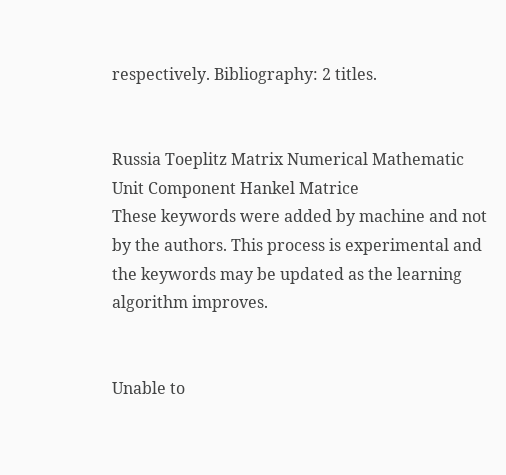respectively. Bibliography: 2 titles.


Russia Toeplitz Matrix Numerical Mathematic Unit Component Hankel Matrice
These keywords were added by machine and not by the authors. This process is experimental and the keywords may be updated as the learning algorithm improves.


Unable to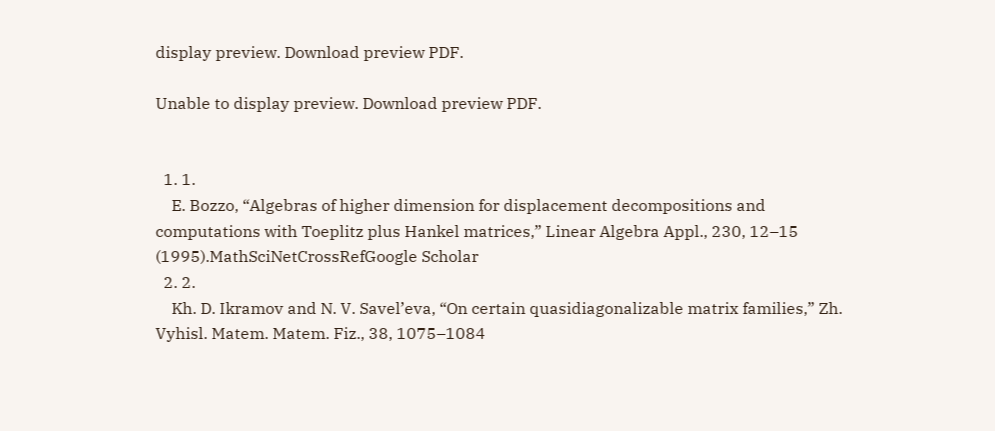display preview. Download preview PDF.

Unable to display preview. Download preview PDF.


  1. 1.
    E. Bozzo, “Algebras of higher dimension for displacement decompositions and computations with Toeplitz plus Hankel matrices,” Linear Algebra Appl., 230, 12–15 (1995).MathSciNetCrossRefGoogle Scholar
  2. 2.
    Kh. D. Ikramov and N. V. Savel’eva, “On certain quasidiagonalizable matrix families,” Zh. Vyhisl. Matem. Matem. Fiz., 38, 1075–1084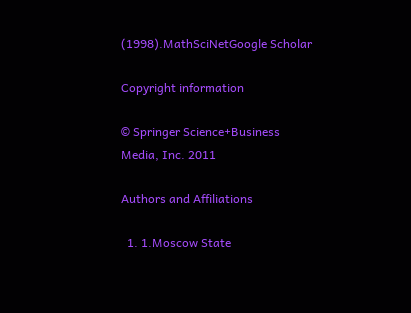(1998).MathSciNetGoogle Scholar

Copyright information

© Springer Science+Business Media, Inc. 2011

Authors and Affiliations

  1. 1.Moscow State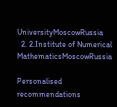UniversityMoscowRussia
  2. 2.Institute of Numerical MathematicsMoscowRussia

Personalised recommendations